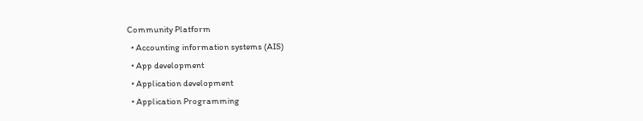Community Platform
  • Accounting information systems (AIS)
  • App development
  • Application development
  • Application Programming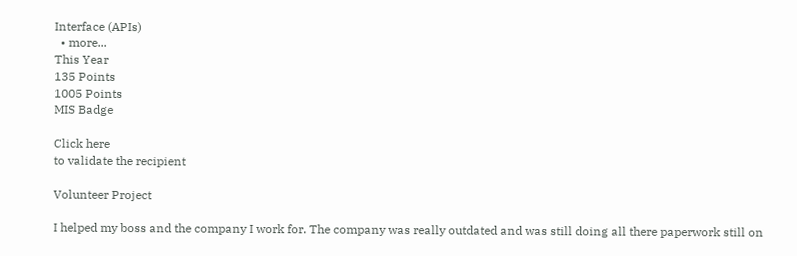Interface (APIs)
  • more...
This Year
135 Points
1005 Points
MIS Badge

Click here
to validate the recipient

Volunteer Project

I helped my boss and the company I work for. The company was really outdated and was still doing all there paperwork still on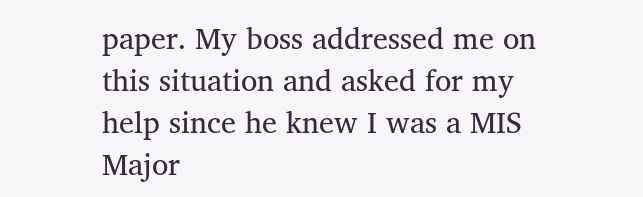paper. My boss addressed me on this situation and asked for my help since he knew I was a MIS Major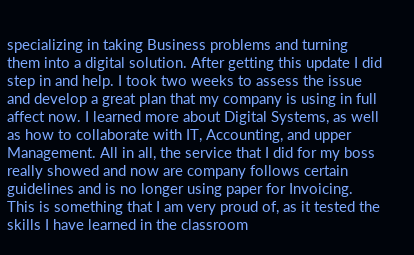specializing in taking Business problems and turning them into a digital solution. After getting this update I did step in and help. I took two weeks to assess the issue and develop a great plan that my company is using in full affect now. I learned more about Digital Systems, as well as how to collaborate with IT, Accounting, and upper Management. All in all, the service that I did for my boss really showed and now are company follows certain guidelines and is no longer using paper for Invoicing. This is something that I am very proud of, as it tested the skills I have learned in the classroom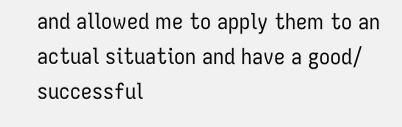and allowed me to apply them to an actual situation and have a good/ successful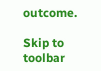outcome.

Skip to toolbar